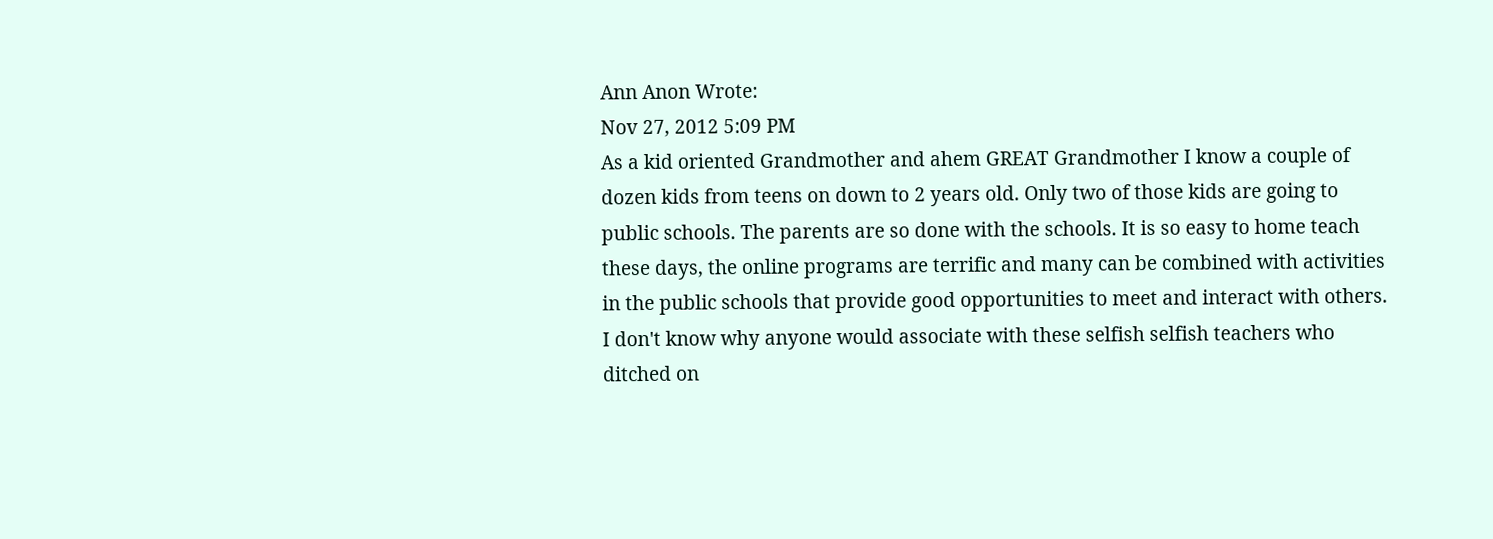Ann Anon Wrote:
Nov 27, 2012 5:09 PM
As a kid oriented Grandmother and ahem GREAT Grandmother I know a couple of dozen kids from teens on down to 2 years old. Only two of those kids are going to public schools. The parents are so done with the schools. It is so easy to home teach these days, the online programs are terrific and many can be combined with activities in the public schools that provide good opportunities to meet and interact with others. I don't know why anyone would associate with these selfish selfish teachers who ditched on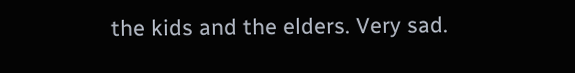the kids and the elders. Very sad.